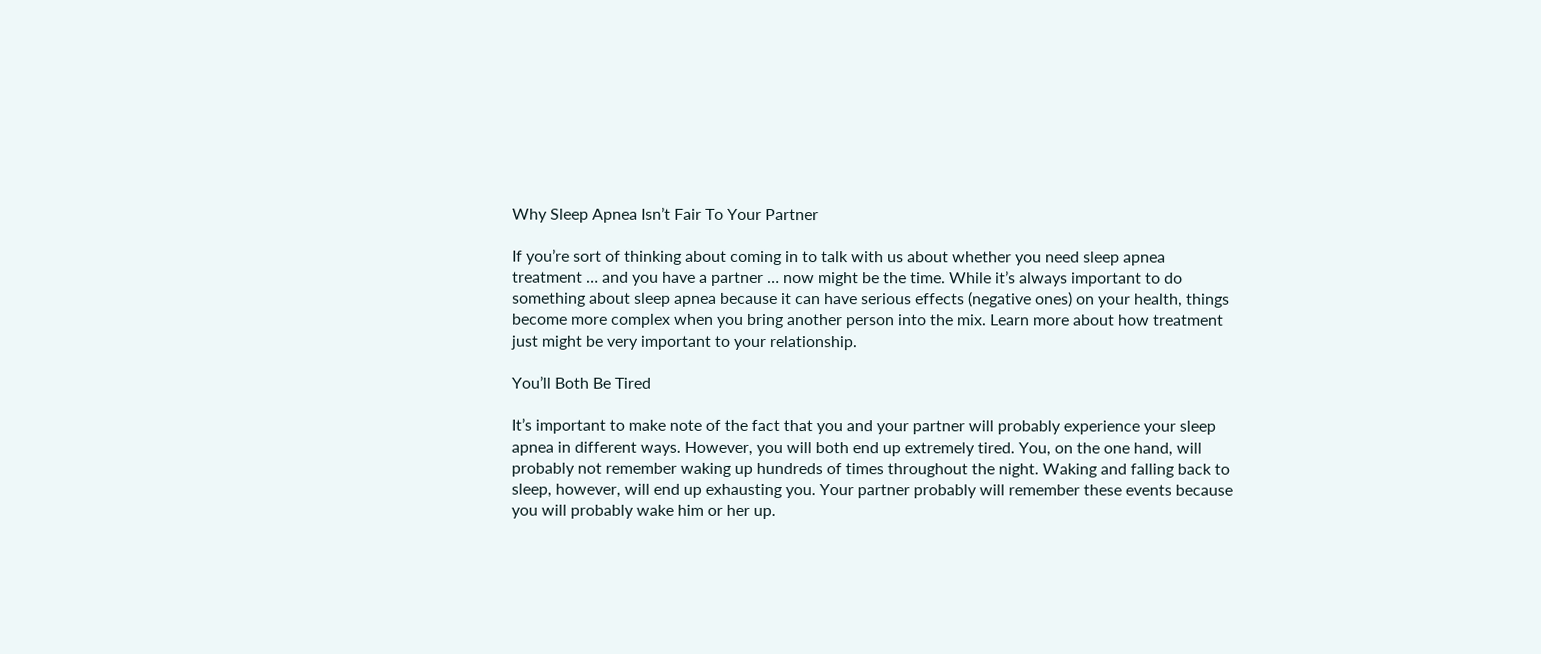Why Sleep Apnea Isn’t Fair To Your Partner

If you’re sort of thinking about coming in to talk with us about whether you need sleep apnea treatment … and you have a partner … now might be the time. While it’s always important to do something about sleep apnea because it can have serious effects (negative ones) on your health, things become more complex when you bring another person into the mix. Learn more about how treatment just might be very important to your relationship.

You’ll Both Be Tired

It’s important to make note of the fact that you and your partner will probably experience your sleep apnea in different ways. However, you will both end up extremely tired. You, on the one hand, will probably not remember waking up hundreds of times throughout the night. Waking and falling back to sleep, however, will end up exhausting you. Your partner probably will remember these events because you will probably wake him or her up.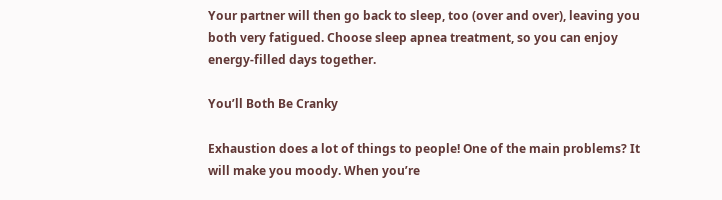Your partner will then go back to sleep, too (over and over), leaving you both very fatigued. Choose sleep apnea treatment, so you can enjoy energy-filled days together.

You’ll Both Be Cranky

Exhaustion does a lot of things to people! One of the main problems? It will make you moody. When you’re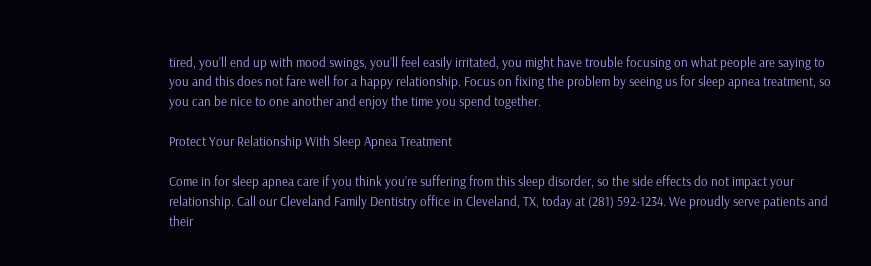tired, you’ll end up with mood swings, you’ll feel easily irritated, you might have trouble focusing on what people are saying to you and this does not fare well for a happy relationship. Focus on fixing the problem by seeing us for sleep apnea treatment, so you can be nice to one another and enjoy the time you spend together.

Protect Your Relationship With Sleep Apnea Treatment

Come in for sleep apnea care if you think you’re suffering from this sleep disorder, so the side effects do not impact your relationship. Call our Cleveland Family Dentistry office in Cleveland, TX, today at (281) 592-1234. We proudly serve patients and their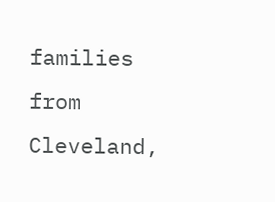families from Cleveland,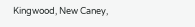Kingwood, New Caney,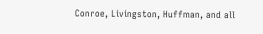Conroe, Livingston, Huffman, and all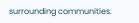surrounding communities.